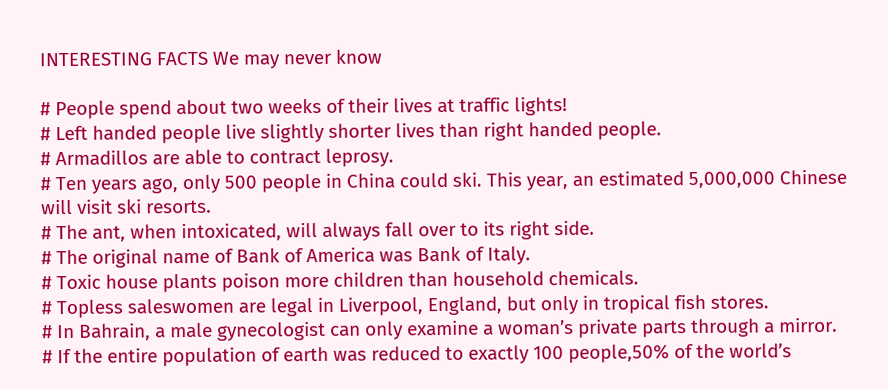INTERESTING FACTS We may never know

# People spend about two weeks of their lives at traffic lights!
# Left handed people live slightly shorter lives than right handed people.
# Armadillos are able to contract leprosy.
# Ten years ago, only 500 people in China could ski. This year, an estimated 5,000,000 Chinese will visit ski resorts.
# The ant, when intoxicated, will always fall over to its right side.
# The original name of Bank of America was Bank of Italy.
# Toxic house plants poison more children than household chemicals.
# Topless saleswomen are legal in Liverpool, England, but only in tropical fish stores.
# In Bahrain, a male gynecologist can only examine a woman’s private parts through a mirror.
# If the entire population of earth was reduced to exactly 100 people,50% of the world’s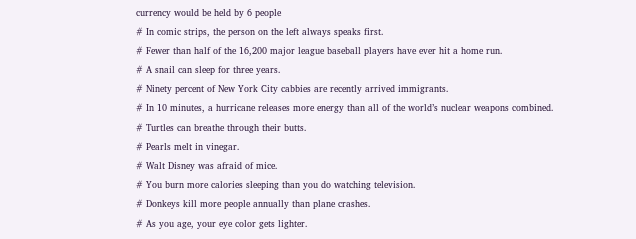currency would be held by 6 people
# In comic strips, the person on the left always speaks first.
# Fewer than half of the 16,200 major league baseball players have ever hit a home run.
# A snail can sleep for three years.
# Ninety percent of New York City cabbies are recently arrived immigrants.
# In 10 minutes, a hurricane releases more energy than all of the world’s nuclear weapons combined.
# Turtles can breathe through their butts.
# Pearls melt in vinegar.
# Walt Disney was afraid of mice.
# You burn more calories sleeping than you do watching television.
# Donkeys kill more people annually than plane crashes.
# As you age, your eye color gets lighter.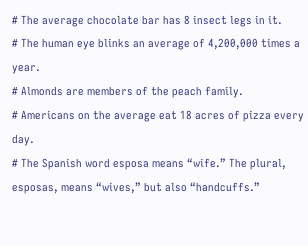# The average chocolate bar has 8 insect legs in it.
# The human eye blinks an average of 4,200,000 times a year.
# Almonds are members of the peach family.
# Americans on the average eat 18 acres of pizza every day.
# The Spanish word esposa means “wife.” The plural, esposas, means “wives,” but also “handcuffs.”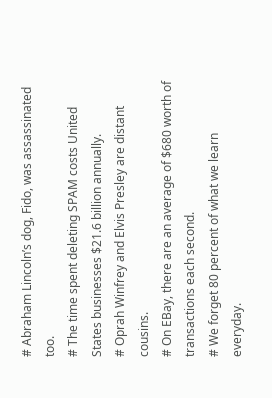# Abraham Lincoln’s dog, Fido, was assassinated too.
# The time spent deleting SPAM costs United States businesses $21.6 billion annually.
# Oprah Winfrey and Elvis Presley are distant cousins.
# On EBay, there are an average of $680 worth of transactions each second.
# We forget 80 percent of what we learn everyday.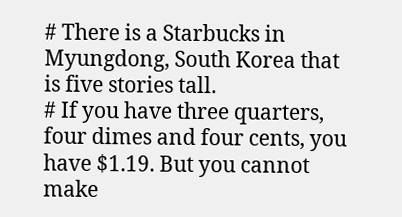# There is a Starbucks in Myungdong, South Korea that is five stories tall.
# If you have three quarters, four dimes and four cents, you have $1.19. But you cannot make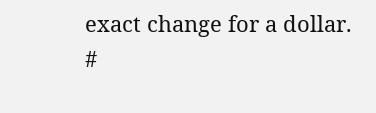exact change for a dollar.
#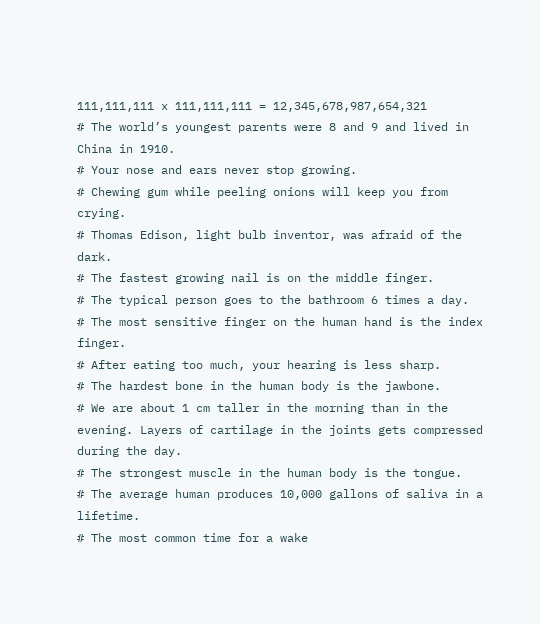111,111,111 x 111,111,111 = 12,345,678,987,654,321
# The world’s youngest parents were 8 and 9 and lived in China in 1910.
# Your nose and ears never stop growing.
# Chewing gum while peeling onions will keep you from crying.
# Thomas Edison, light bulb inventor, was afraid of the dark.
# The fastest growing nail is on the middle finger.
# The typical person goes to the bathroom 6 times a day.
# The most sensitive finger on the human hand is the index finger.
# After eating too much, your hearing is less sharp.
# The hardest bone in the human body is the jawbone.
# We are about 1 cm taller in the morning than in the evening. Layers of cartilage in the joints gets compressed during the day.
# The strongest muscle in the human body is the tongue.
# The average human produces 10,000 gallons of saliva in a lifetime.
# The most common time for a wake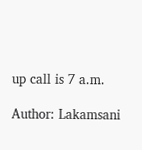up call is 7 a.m.

Author: Lakamsani